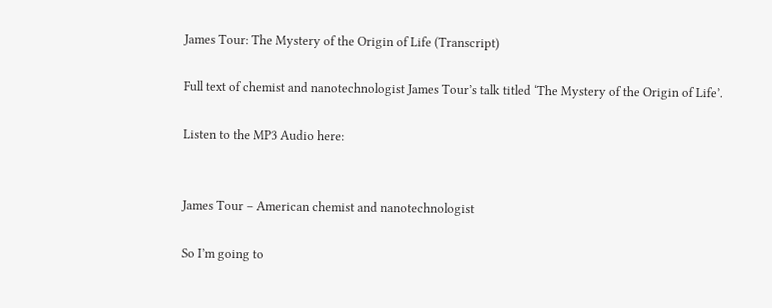James Tour: The Mystery of the Origin of Life (Transcript)

Full text of chemist and nanotechnologist James Tour’s talk titled ‘The Mystery of the Origin of Life’.

Listen to the MP3 Audio here:


James Tour – American chemist and nanotechnologist

So I’m going to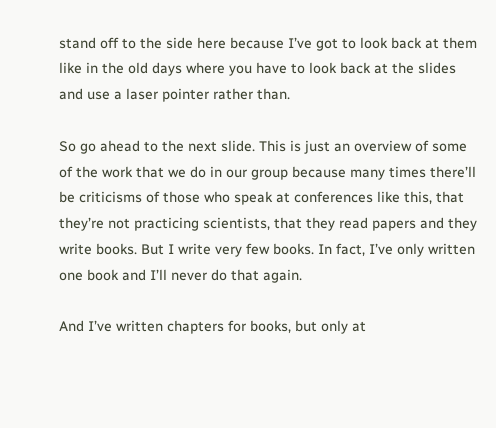stand off to the side here because I’ve got to look back at them like in the old days where you have to look back at the slides and use a laser pointer rather than.

So go ahead to the next slide. This is just an overview of some of the work that we do in our group because many times there’ll be criticisms of those who speak at conferences like this, that they’re not practicing scientists, that they read papers and they write books. But I write very few books. In fact, I’ve only written one book and I’ll never do that again.

And I’ve written chapters for books, but only at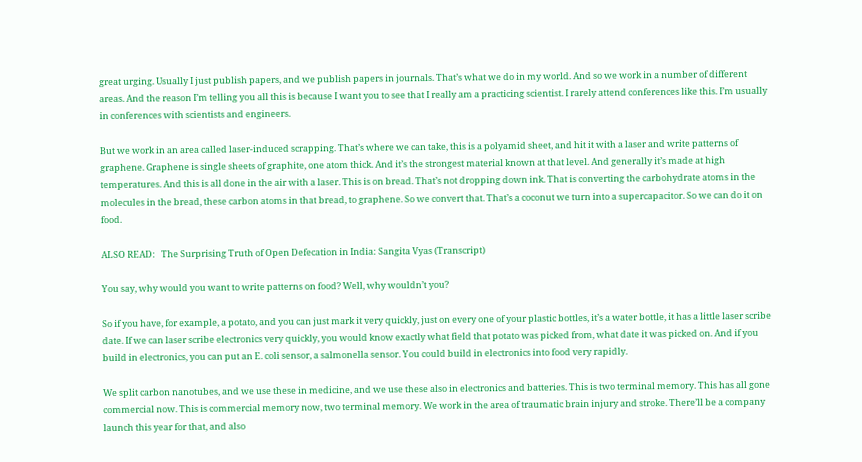great urging. Usually I just publish papers, and we publish papers in journals. That’s what we do in my world. And so we work in a number of different areas. And the reason I’m telling you all this is because I want you to see that I really am a practicing scientist. I rarely attend conferences like this. I’m usually in conferences with scientists and engineers.

But we work in an area called laser-induced scrapping. That’s where we can take, this is a polyamid sheet, and hit it with a laser and write patterns of graphene. Graphene is single sheets of graphite, one atom thick. And it’s the strongest material known at that level. And generally it’s made at high temperatures. And this is all done in the air with a laser. This is on bread. That’s not dropping down ink. That is converting the carbohydrate atoms in the molecules in the bread, these carbon atoms in that bread, to graphene. So we convert that. That’s a coconut we turn into a supercapacitor. So we can do it on food.

ALSO READ:   The Surprising Truth of Open Defecation in India: Sangita Vyas (Transcript)

You say, why would you want to write patterns on food? Well, why wouldn’t you?

So if you have, for example, a potato, and you can just mark it very quickly, just on every one of your plastic bottles, it’s a water bottle, it has a little laser scribe date. If we can laser scribe electronics very quickly, you would know exactly what field that potato was picked from, what date it was picked on. And if you build in electronics, you can put an E. coli sensor, a salmonella sensor. You could build in electronics into food very rapidly.

We split carbon nanotubes, and we use these in medicine, and we use these also in electronics and batteries. This is two terminal memory. This has all gone commercial now. This is commercial memory now, two terminal memory. We work in the area of traumatic brain injury and stroke. There’ll be a company launch this year for that, and also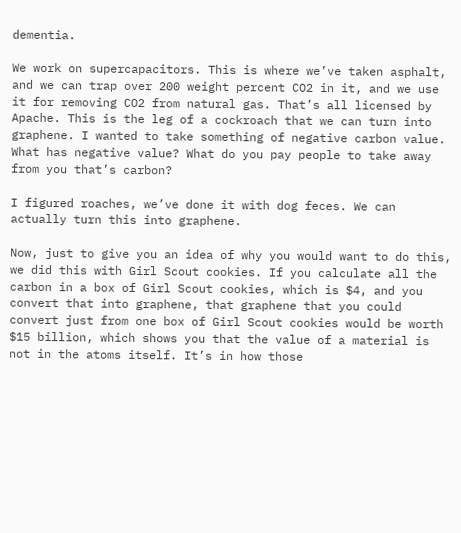dementia.

We work on supercapacitors. This is where we’ve taken asphalt, and we can trap over 200 weight percent CO2 in it, and we use it for removing CO2 from natural gas. That’s all licensed by Apache. This is the leg of a cockroach that we can turn into graphene. I wanted to take something of negative carbon value. What has negative value? What do you pay people to take away from you that’s carbon?

I figured roaches, we’ve done it with dog feces. We can actually turn this into graphene.

Now, just to give you an idea of why you would want to do this, we did this with Girl Scout cookies. If you calculate all the carbon in a box of Girl Scout cookies, which is $4, and you convert that into graphene, that graphene that you could convert just from one box of Girl Scout cookies would be worth $15 billion, which shows you that the value of a material is not in the atoms itself. It’s in how those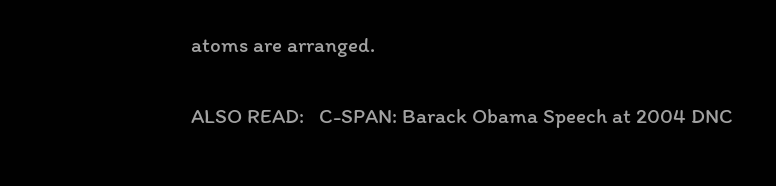atoms are arranged.

ALSO READ:   C-SPAN: Barack Obama Speech at 2004 DNC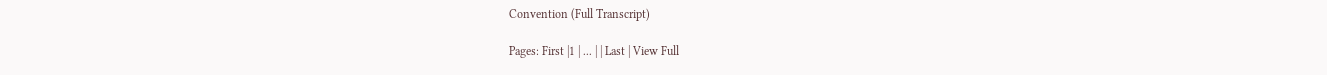Convention (Full Transcript)

Pages: First |1 | ... | | Last | View Full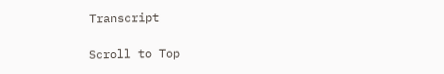Transcript

Scroll to Top